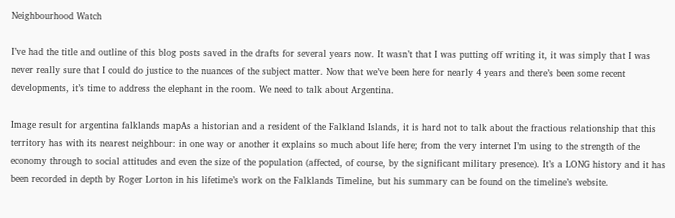Neighbourhood Watch

I’ve had the title and outline of this blog posts saved in the drafts for several years now. It wasn’t that I was putting off writing it, it was simply that I was never really sure that I could do justice to the nuances of the subject matter. Now that we’ve been here for nearly 4 years and there’s been some recent developments, it’s time to address the elephant in the room. We need to talk about Argentina.

Image result for argentina falklands mapAs a historian and a resident of the Falkland Islands, it is hard not to talk about the fractious relationship that this territory has with its nearest neighbour: in one way or another it explains so much about life here; from the very internet I’m using to the strength of the economy through to social attitudes and even the size of the population (affected, of course, by the significant military presence). It’s a LONG history and it has been recorded in depth by Roger Lorton in his lifetime’s work on the Falklands Timeline, but his summary can be found on the timeline’s website.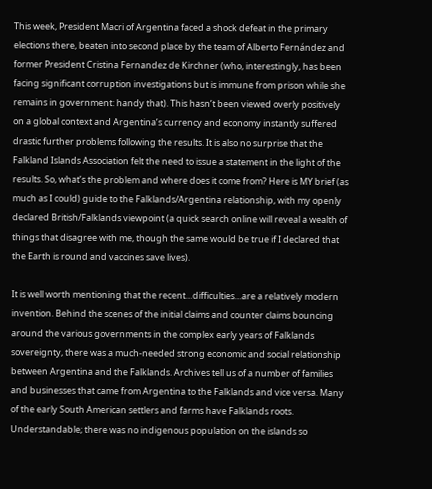This week, President Macri of Argentina faced a shock defeat in the primary elections there, beaten into second place by the team of Alberto Fernández and former President Cristina Fernandez de Kirchner (who, interestingly, has been facing significant corruption investigations but is immune from prison while she remains in government: handy that). This hasn’t been viewed overly positively on a global context and Argentina’s currency and economy instantly suffered drastic further problems following the results. It is also no surprise that the Falkland Islands Association felt the need to issue a statement in the light of the results. So, what’s the problem and where does it come from? Here is MY brief (as much as I could) guide to the Falklands/Argentina relationship, with my openly declared British/Falklands viewpoint (a quick search online will reveal a wealth of things that disagree with me, though the same would be true if I declared that the Earth is round and vaccines save lives).

It is well worth mentioning that the recent…difficulties…are a relatively modern invention. Behind the scenes of the initial claims and counter claims bouncing around the various governments in the complex early years of Falklands sovereignty, there was a much-needed strong economic and social relationship between Argentina and the Falklands. Archives tell us of a number of families and businesses that came from Argentina to the Falklands and vice versa. Many of the early South American settlers and farms have Falklands roots. Understandable; there was no indigenous population on the islands so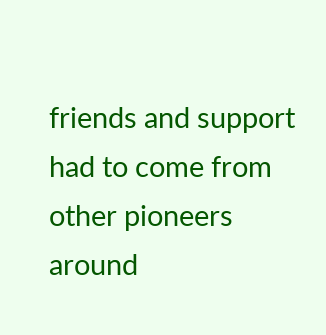friends and support had to come from other pioneers around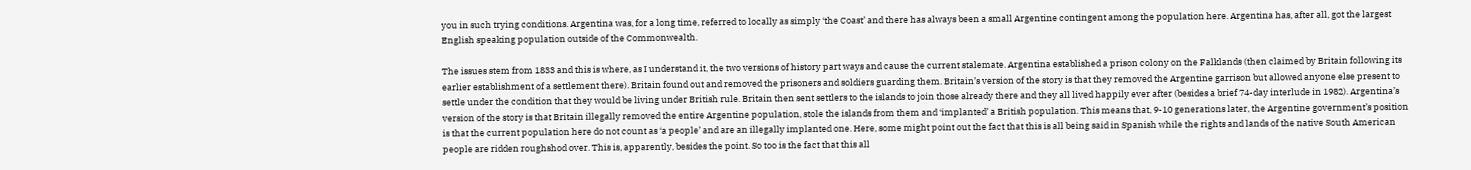you in such trying conditions. Argentina was, for a long time, referred to locally as simply ‘the Coast’ and there has always been a small Argentine contingent among the population here. Argentina has, after all, got the largest English speaking population outside of the Commonwealth.

The issues stem from 1833 and this is where, as I understand it, the two versions of history part ways and cause the current stalemate. Argentina established a prison colony on the Falklands (then claimed by Britain following its earlier establishment of a settlement there). Britain found out and removed the prisoners and soldiers guarding them. Britain’s version of the story is that they removed the Argentine garrison but allowed anyone else present to settle under the condition that they would be living under British rule. Britain then sent settlers to the islands to join those already there and they all lived happily ever after (besides a brief 74-day interlude in 1982). Argentina’s version of the story is that Britain illegally removed the entire Argentine population, stole the islands from them and ‘implanted’ a British population. This means that, 9-10 generations later, the Argentine government’s position is that the current population here do not count as ‘a people’ and are an illegally implanted one. Here, some might point out the fact that this is all being said in Spanish while the rights and lands of the native South American people are ridden roughshod over. This is, apparently, besides the point. So too is the fact that this all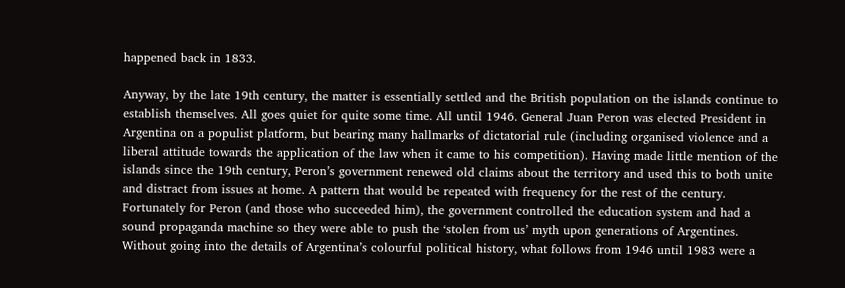happened back in 1833.

Anyway, by the late 19th century, the matter is essentially settled and the British population on the islands continue to establish themselves. All goes quiet for quite some time. All until 1946. General Juan Peron was elected President in Argentina on a populist platform, but bearing many hallmarks of dictatorial rule (including organised violence and a liberal attitude towards the application of the law when it came to his competition). Having made little mention of the islands since the 19th century, Peron’s government renewed old claims about the territory and used this to both unite and distract from issues at home. A pattern that would be repeated with frequency for the rest of the century. Fortunately for Peron (and those who succeeded him), the government controlled the education system and had a sound propaganda machine so they were able to push the ‘stolen from us’ myth upon generations of Argentines. Without going into the details of Argentina’s colourful political history, what follows from 1946 until 1983 were a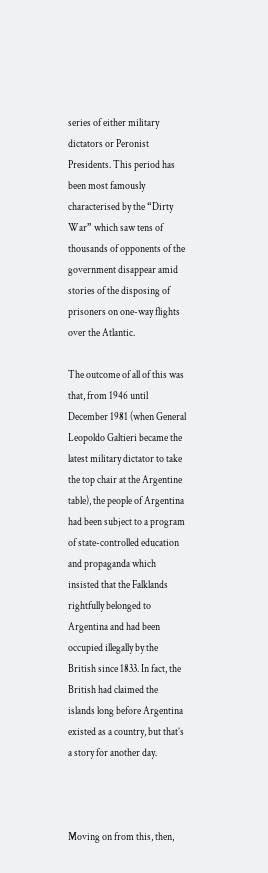series of either military dictators or Peronist Presidents. This period has been most famously characterised by the “Dirty War” which saw tens of thousands of opponents of the government disappear amid stories of the disposing of prisoners on one-way flights over the Atlantic.

The outcome of all of this was that, from 1946 until December 1981 (when General Leopoldo Galtieri became the latest military dictator to take the top chair at the Argentine table), the people of Argentina had been subject to a program of state-controlled education and propaganda which insisted that the Falklands rightfully belonged to Argentina and had been occupied illegally by the British since 1833. In fact, the British had claimed the islands long before Argentina existed as a country, but that’s a story for another day.



Moving on from this, then,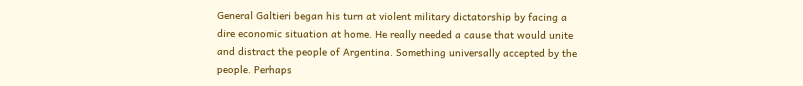General Galtieri began his turn at violent military dictatorship by facing a dire economic situation at home. He really needed a cause that would unite and distract the people of Argentina. Something universally accepted by the people. Perhaps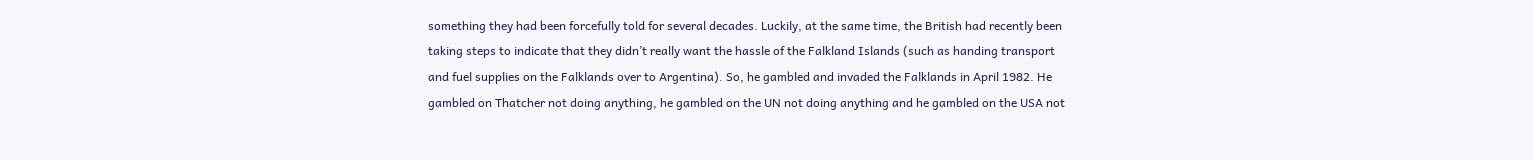something they had been forcefully told for several decades. Luckily, at the same time, the British had recently been taking steps to indicate that they didn’t really want the hassle of the Falkland Islands (such as handing transport and fuel supplies on the Falklands over to Argentina). So, he gambled and invaded the Falklands in April 1982. He gambled on Thatcher not doing anything, he gambled on the UN not doing anything and he gambled on the USA not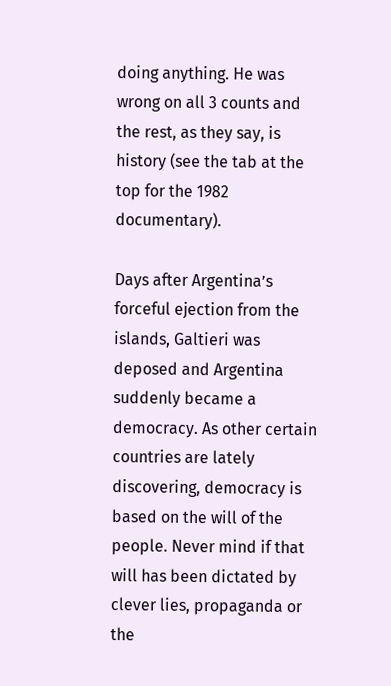doing anything. He was wrong on all 3 counts and the rest, as they say, is history (see the tab at the top for the 1982 documentary).

Days after Argentina’s forceful ejection from the islands, Galtieri was deposed and Argentina suddenly became a democracy. As other certain countries are lately discovering, democracy is based on the will of the people. Never mind if that will has been dictated by clever lies, propaganda or the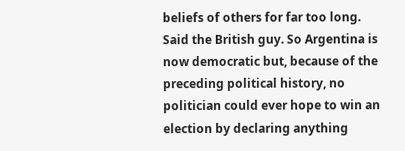beliefs of others for far too long. Said the British guy. So Argentina is now democratic but, because of the preceding political history, no politician could ever hope to win an election by declaring anything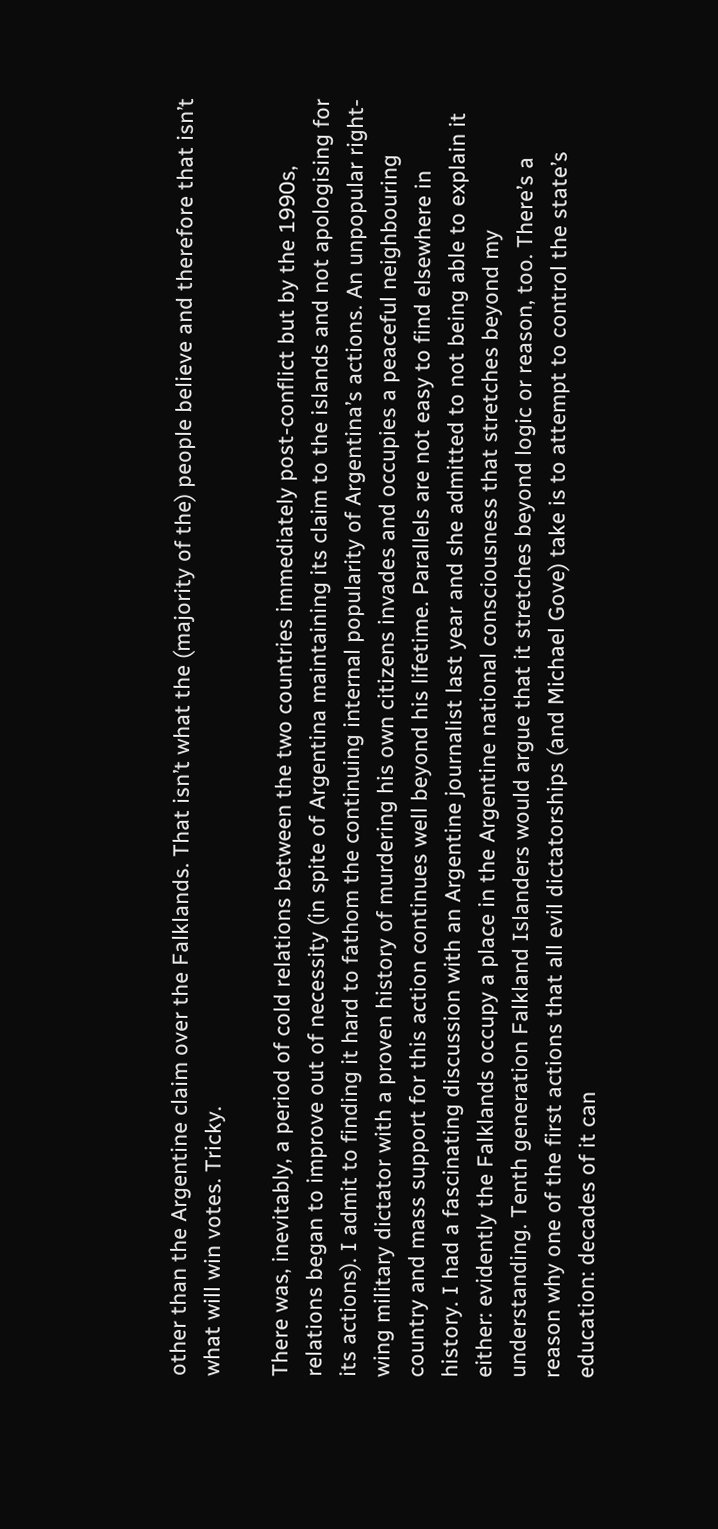other than the Argentine claim over the Falklands. That isn’t what the (majority of the) people believe and therefore that isn’t what will win votes. Tricky.

There was, inevitably, a period of cold relations between the two countries immediately post-conflict but by the 1990s, relations began to improve out of necessity (in spite of Argentina maintaining its claim to the islands and not apologising for its actions). I admit to finding it hard to fathom the continuing internal popularity of Argentina’s actions. An unpopular right-wing military dictator with a proven history of murdering his own citizens invades and occupies a peaceful neighbouring country and mass support for this action continues well beyond his lifetime. Parallels are not easy to find elsewhere in history. I had a fascinating discussion with an Argentine journalist last year and she admitted to not being able to explain it either: evidently the Falklands occupy a place in the Argentine national consciousness that stretches beyond my understanding. Tenth generation Falkland Islanders would argue that it stretches beyond logic or reason, too. There’s a reason why one of the first actions that all evil dictatorships (and Michael Gove) take is to attempt to control the state’s education: decades of it can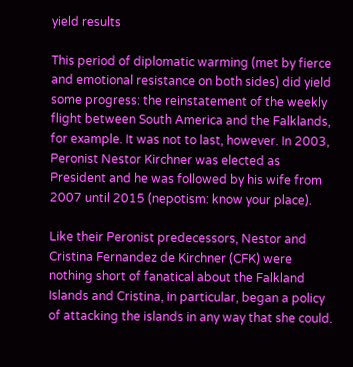yield results

This period of diplomatic warming (met by fierce and emotional resistance on both sides) did yield some progress: the reinstatement of the weekly flight between South America and the Falklands, for example. It was not to last, however. In 2003, Peronist Nestor Kirchner was elected as President and he was followed by his wife from 2007 until 2015 (nepotism: know your place).

Like their Peronist predecessors, Nestor and Cristina Fernandez de Kirchner (CFK) were nothing short of fanatical about the Falkland Islands and Cristina, in particular, began a policy of attacking the islands in any way that she could.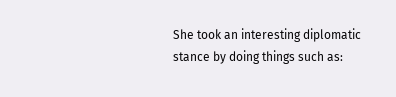She took an interesting diplomatic stance by doing things such as: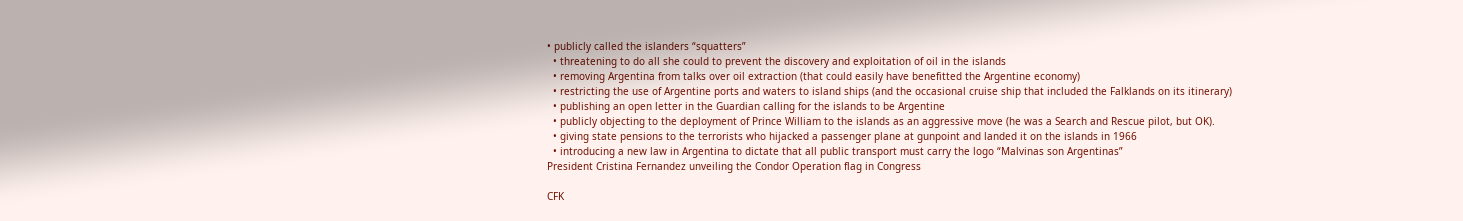• publicly called the islanders “squatters”
  • threatening to do all she could to prevent the discovery and exploitation of oil in the islands
  • removing Argentina from talks over oil extraction (that could easily have benefitted the Argentine economy)
  • restricting the use of Argentine ports and waters to island ships (and the occasional cruise ship that included the Falklands on its itinerary)
  • publishing an open letter in the Guardian calling for the islands to be Argentine
  • publicly objecting to the deployment of Prince William to the islands as an aggressive move (he was a Search and Rescue pilot, but OK).
  • giving state pensions to the terrorists who hijacked a passenger plane at gunpoint and landed it on the islands in 1966
  • introducing a new law in Argentina to dictate that all public transport must carry the logo “Malvinas son Argentinas”
President Cristina Fernandez unveiling the Condor Operation flag in Congress

CFK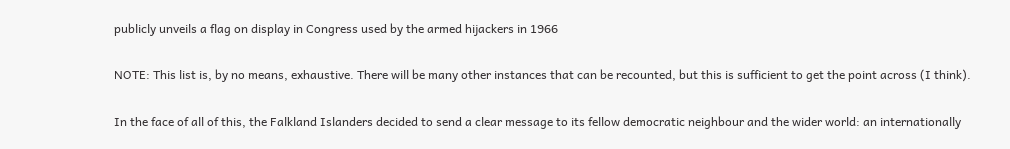publicly unveils a flag on display in Congress used by the armed hijackers in 1966

NOTE: This list is, by no means, exhaustive. There will be many other instances that can be recounted, but this is sufficient to get the point across (I think).

In the face of all of this, the Falkland Islanders decided to send a clear message to its fellow democratic neighbour and the wider world: an internationally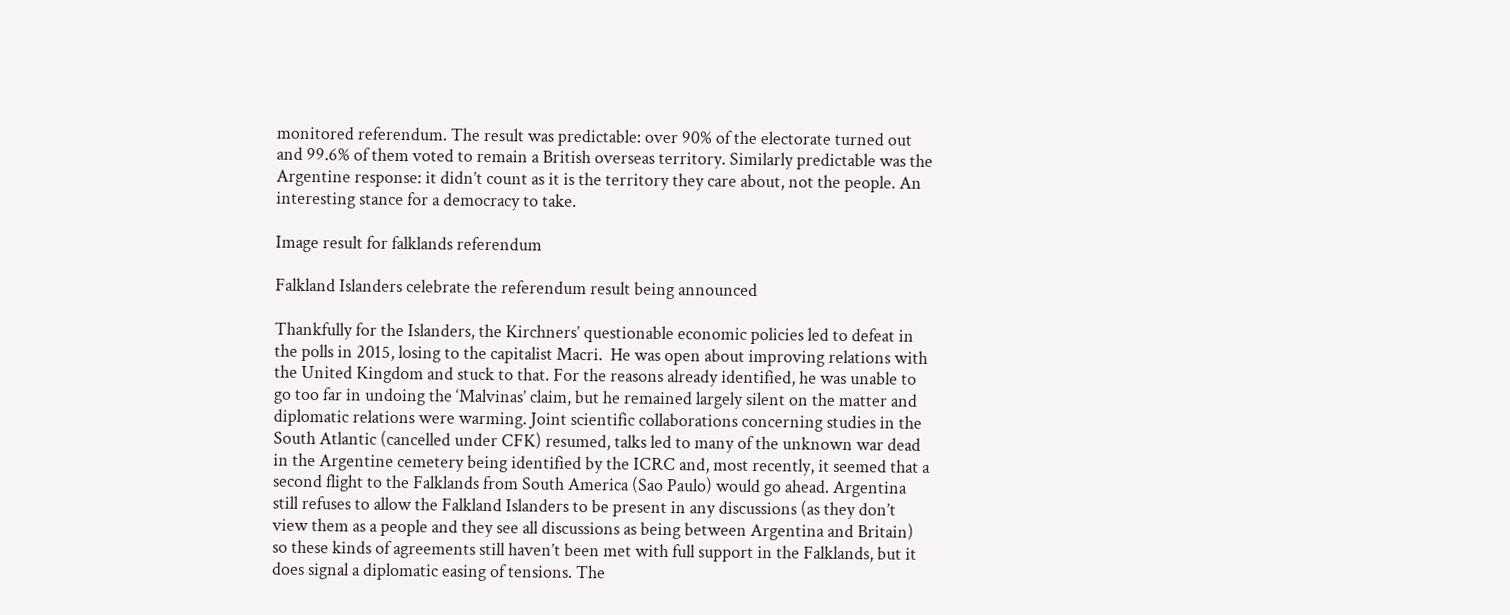monitored referendum. The result was predictable: over 90% of the electorate turned out and 99.6% of them voted to remain a British overseas territory. Similarly predictable was the Argentine response: it didn’t count as it is the territory they care about, not the people. An interesting stance for a democracy to take.

Image result for falklands referendum

Falkland Islanders celebrate the referendum result being announced

Thankfully for the Islanders, the Kirchners’ questionable economic policies led to defeat in the polls in 2015, losing to the capitalist Macri.  He was open about improving relations with the United Kingdom and stuck to that. For the reasons already identified, he was unable to go too far in undoing the ‘Malvinas’ claim, but he remained largely silent on the matter and diplomatic relations were warming. Joint scientific collaborations concerning studies in the South Atlantic (cancelled under CFK) resumed, talks led to many of the unknown war dead in the Argentine cemetery being identified by the ICRC and, most recently, it seemed that a second flight to the Falklands from South America (Sao Paulo) would go ahead. Argentina still refuses to allow the Falkland Islanders to be present in any discussions (as they don’t view them as a people and they see all discussions as being between Argentina and Britain) so these kinds of agreements still haven’t been met with full support in the Falklands, but it does signal a diplomatic easing of tensions. The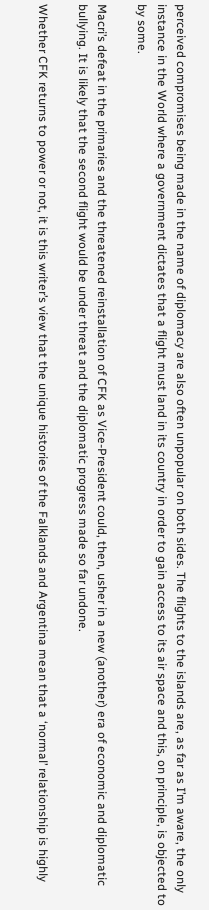perceived compromises being made in the name of diplomacy are also often unpopular on both sides. The flights to the islands are, as far as I’m aware, the only instance in the World where a government dictates that a flight must land in its country in order to gain access to its air space and this, on principle, is objected to by some.

Macri’s defeat in the primaries and the threatened reinstallation of CFK as Vice-President could, then, usher in a new (another) era of economic and diplomatic bullying. It is likely that the second flight would be under threat and the diplomatic progress made so far undone.

Whether CFK returns to power or not, it is this writer’s view that the unique histories of the Falklands and Argentina mean that a ‘normal’ relationship is highly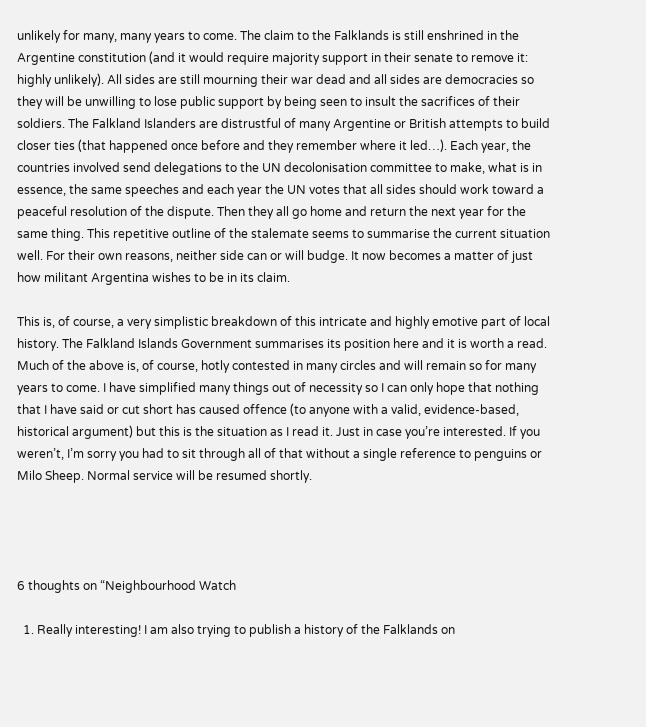unlikely for many, many years to come. The claim to the Falklands is still enshrined in the Argentine constitution (and it would require majority support in their senate to remove it: highly unlikely). All sides are still mourning their war dead and all sides are democracies so they will be unwilling to lose public support by being seen to insult the sacrifices of their soldiers. The Falkland Islanders are distrustful of many Argentine or British attempts to build closer ties (that happened once before and they remember where it led…). Each year, the countries involved send delegations to the UN decolonisation committee to make, what is in essence, the same speeches and each year the UN votes that all sides should work toward a peaceful resolution of the dispute. Then they all go home and return the next year for the same thing. This repetitive outline of the stalemate seems to summarise the current situation well. For their own reasons, neither side can or will budge. It now becomes a matter of just how militant Argentina wishes to be in its claim.

This is, of course, a very simplistic breakdown of this intricate and highly emotive part of local history. The Falkland Islands Government summarises its position here and it is worth a read. Much of the above is, of course, hotly contested in many circles and will remain so for many years to come. I have simplified many things out of necessity so I can only hope that nothing that I have said or cut short has caused offence (to anyone with a valid, evidence-based, historical argument) but this is the situation as I read it. Just in case you’re interested. If you weren’t, I’m sorry you had to sit through all of that without a single reference to penguins or Milo Sheep. Normal service will be resumed shortly.




6 thoughts on “Neighbourhood Watch

  1. Really interesting! I am also trying to publish a history of the Falklands on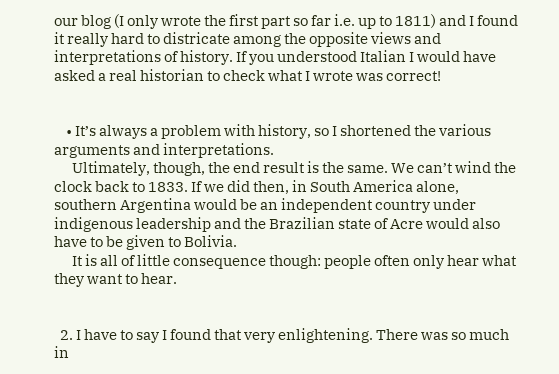our blog (I only wrote the first part so far i.e. up to 1811) and I found it really hard to districate among the opposite views and interpretations of history. If you understood Italian I would have asked a real historian to check what I wrote was correct!


    • It’s always a problem with history, so I shortened the various arguments and interpretations.
      Ultimately, though, the end result is the same. We can’t wind the clock back to 1833. If we did then, in South America alone, southern Argentina would be an independent country under indigenous leadership and the Brazilian state of Acre would also have to be given to Bolivia.
      It is all of little consequence though: people often only hear what they want to hear.


  2. I have to say I found that very enlightening. There was so much in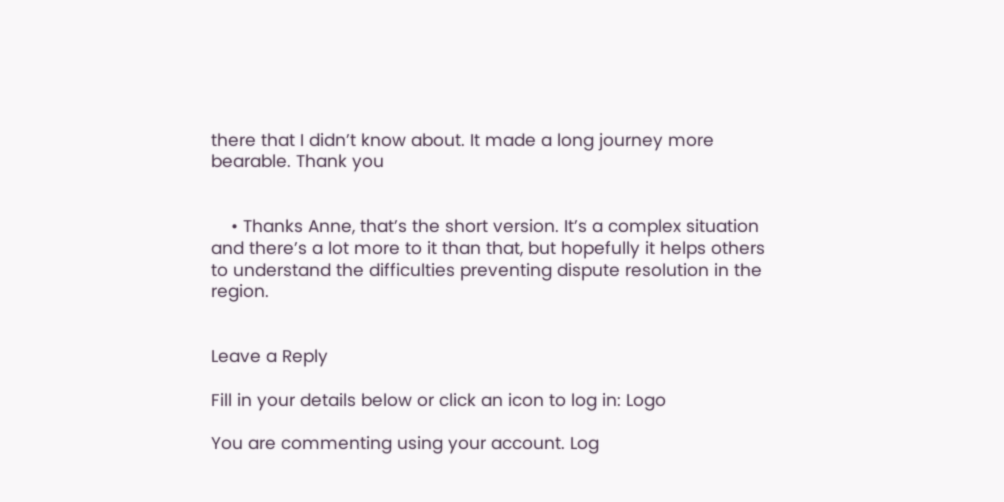there that I didn’t know about. It made a long journey more bearable. Thank you


    • Thanks Anne, that’s the short version. It’s a complex situation and there’s a lot more to it than that, but hopefully it helps others to understand the difficulties preventing dispute resolution in the region.


Leave a Reply

Fill in your details below or click an icon to log in: Logo

You are commenting using your account. Log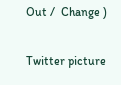Out /  Change )

Twitter picture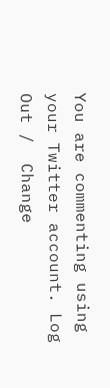You are commenting using your Twitter account. Log Out /  Change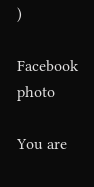)

Facebook photo

You are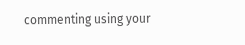commenting using your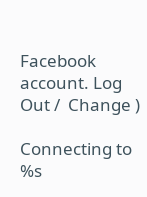Facebook account. Log Out /  Change )

Connecting to %s